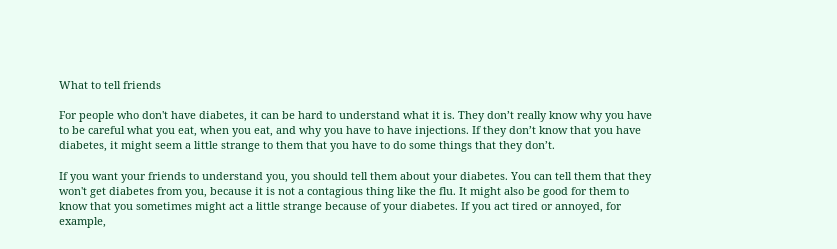What to tell friends

For people who don't have diabetes, it can be hard to understand what it is. They don’t really know why you have to be careful what you eat, when you eat, and why you have to have injections. If they don’t know that you have diabetes, it might seem a little strange to them that you have to do some things that they don’t.

If you want your friends to understand you, you should tell them about your diabetes. You can tell them that they won't get diabetes from you, because it is not a contagious thing like the flu. It might also be good for them to know that you sometimes might act a little strange because of your diabetes. If you act tired or annoyed, for example,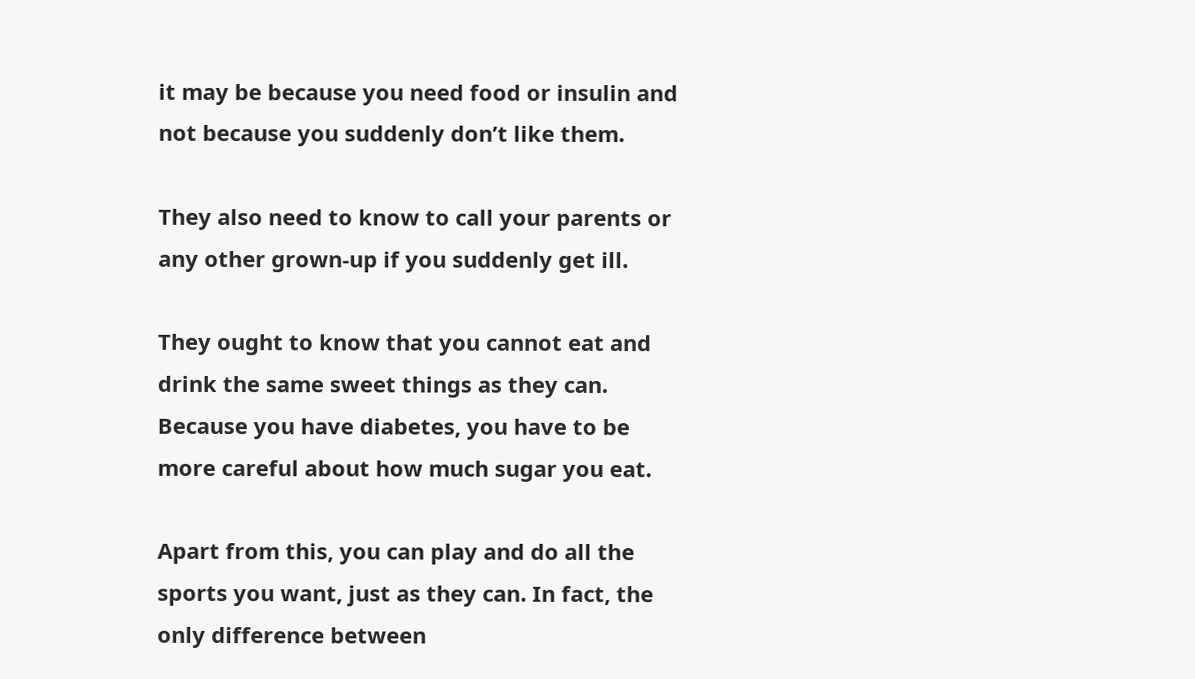it may be because you need food or insulin and not because you suddenly don’t like them.

They also need to know to call your parents or any other grown-up if you suddenly get ill.

They ought to know that you cannot eat and drink the same sweet things as they can. Because you have diabetes, you have to be more careful about how much sugar you eat.

Apart from this, you can play and do all the sports you want, just as they can. In fact, the only difference between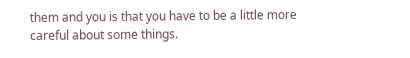them and you is that you have to be a little more careful about some things.